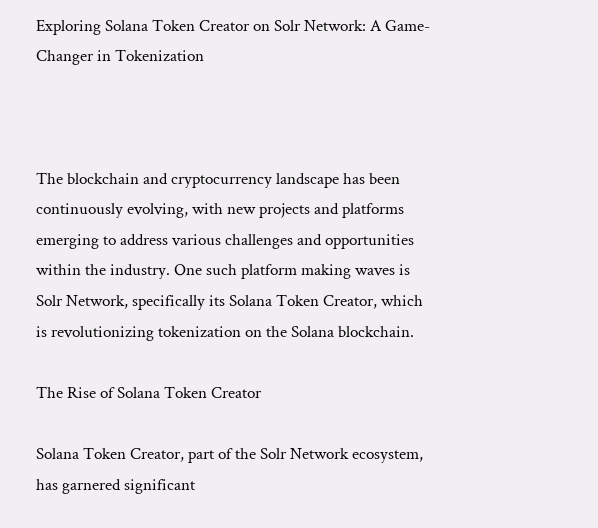Exploring Solana Token Creator on Solr Network: A Game-Changer in Tokenization



The blockchain and cryptocurrency landscape has been continuously evolving, with new projects and platforms emerging to address various challenges and opportunities within the industry. One such platform making waves is Solr Network, specifically its Solana Token Creator, which is revolutionizing tokenization on the Solana blockchain.

The Rise of Solana Token Creator

Solana Token Creator, part of the Solr Network ecosystem, has garnered significant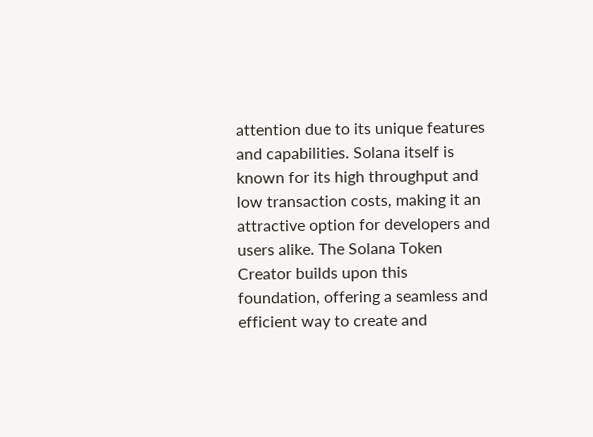attention due to its unique features and capabilities. Solana itself is known for its high throughput and low transaction costs, making it an attractive option for developers and users alike. The Solana Token Creator builds upon this foundation, offering a seamless and efficient way to create and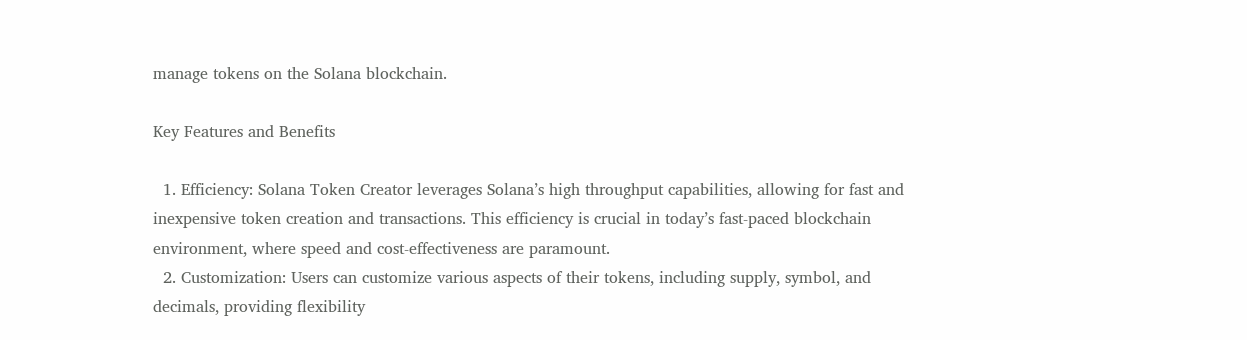manage tokens on the Solana blockchain.

Key Features and Benefits

  1. Efficiency: Solana Token Creator leverages Solana’s high throughput capabilities, allowing for fast and inexpensive token creation and transactions. This efficiency is crucial in today’s fast-paced blockchain environment, where speed and cost-effectiveness are paramount.
  2. Customization: Users can customize various aspects of their tokens, including supply, symbol, and decimals, providing flexibility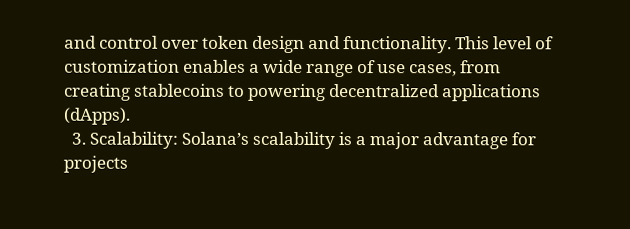and control over token design and functionality. This level of customization enables a wide range of use cases, from creating stablecoins to powering decentralized applications (dApps).
  3. Scalability: Solana’s scalability is a major advantage for projects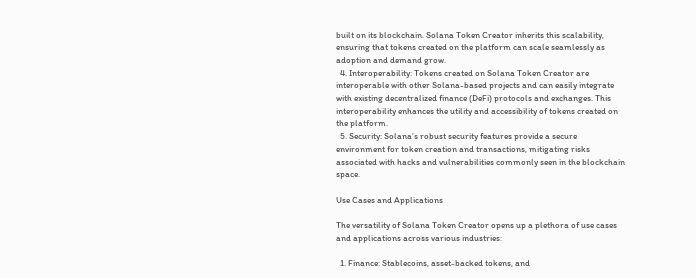built on its blockchain. Solana Token Creator inherits this scalability, ensuring that tokens created on the platform can scale seamlessly as adoption and demand grow.
  4. Interoperability: Tokens created on Solana Token Creator are interoperable with other Solana-based projects and can easily integrate with existing decentralized finance (DeFi) protocols and exchanges. This interoperability enhances the utility and accessibility of tokens created on the platform.
  5. Security: Solana’s robust security features provide a secure environment for token creation and transactions, mitigating risks associated with hacks and vulnerabilities commonly seen in the blockchain space.

Use Cases and Applications

The versatility of Solana Token Creator opens up a plethora of use cases and applications across various industries:

  1. Finance: Stablecoins, asset-backed tokens, and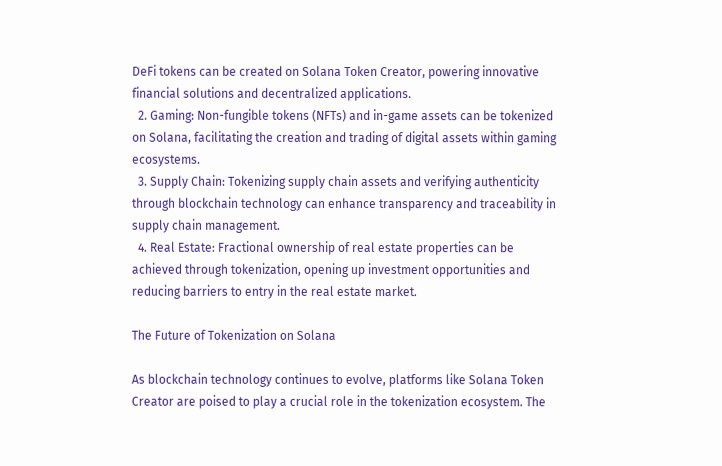DeFi tokens can be created on Solana Token Creator, powering innovative financial solutions and decentralized applications.
  2. Gaming: Non-fungible tokens (NFTs) and in-game assets can be tokenized on Solana, facilitating the creation and trading of digital assets within gaming ecosystems.
  3. Supply Chain: Tokenizing supply chain assets and verifying authenticity through blockchain technology can enhance transparency and traceability in supply chain management.
  4. Real Estate: Fractional ownership of real estate properties can be achieved through tokenization, opening up investment opportunities and reducing barriers to entry in the real estate market.

The Future of Tokenization on Solana

As blockchain technology continues to evolve, platforms like Solana Token Creator are poised to play a crucial role in the tokenization ecosystem. The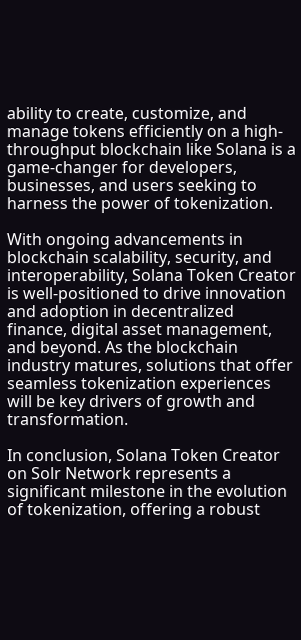ability to create, customize, and manage tokens efficiently on a high-throughput blockchain like Solana is a game-changer for developers, businesses, and users seeking to harness the power of tokenization.

With ongoing advancements in blockchain scalability, security, and interoperability, Solana Token Creator is well-positioned to drive innovation and adoption in decentralized finance, digital asset management, and beyond. As the blockchain industry matures, solutions that offer seamless tokenization experiences will be key drivers of growth and transformation.

In conclusion, Solana Token Creator on Solr Network represents a significant milestone in the evolution of tokenization, offering a robust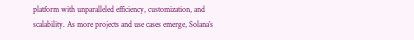platform with unparalleled efficiency, customization, and scalability. As more projects and use cases emerge, Solana’s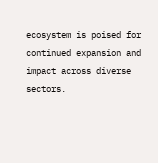ecosystem is poised for continued expansion and impact across diverse sectors.